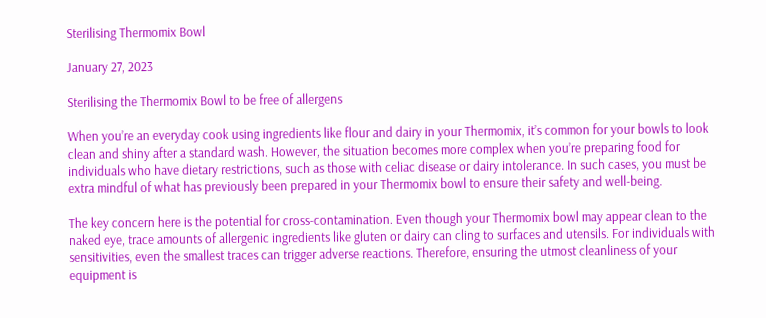Sterilising Thermomix Bowl

January 27, 2023

Sterilising the Thermomix Bowl to be free of allergens

When you’re an everyday cook using ingredients like flour and dairy in your Thermomix, it’s common for your bowls to look clean and shiny after a standard wash. However, the situation becomes more complex when you’re preparing food for individuals who have dietary restrictions, such as those with celiac disease or dairy intolerance. In such cases, you must be extra mindful of what has previously been prepared in your Thermomix bowl to ensure their safety and well-being.

The key concern here is the potential for cross-contamination. Even though your Thermomix bowl may appear clean to the naked eye, trace amounts of allergenic ingredients like gluten or dairy can cling to surfaces and utensils. For individuals with sensitivities, even the smallest traces can trigger adverse reactions. Therefore, ensuring the utmost cleanliness of your equipment is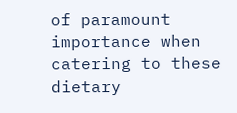of paramount importance when catering to these dietary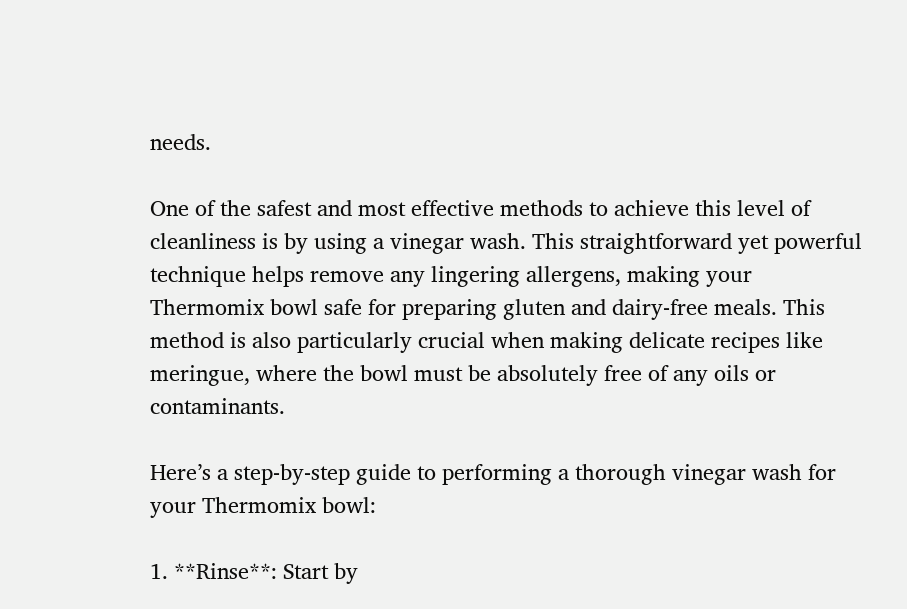needs.

One of the safest and most effective methods to achieve this level of cleanliness is by using a vinegar wash. This straightforward yet powerful technique helps remove any lingering allergens, making your Thermomix bowl safe for preparing gluten and dairy-free meals. This method is also particularly crucial when making delicate recipes like meringue, where the bowl must be absolutely free of any oils or contaminants.

Here’s a step-by-step guide to performing a thorough vinegar wash for your Thermomix bowl:

1. **Rinse**: Start by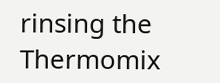rinsing the Thermomix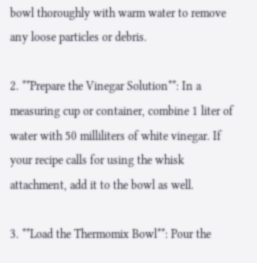bowl thoroughly with warm water to remove any loose particles or debris.

2. **Prepare the Vinegar Solution**: In a measuring cup or container, combine 1 liter of water with 50 milliliters of white vinegar. If your recipe calls for using the whisk attachment, add it to the bowl as well.

3. **Load the Thermomix Bowl**: Pour the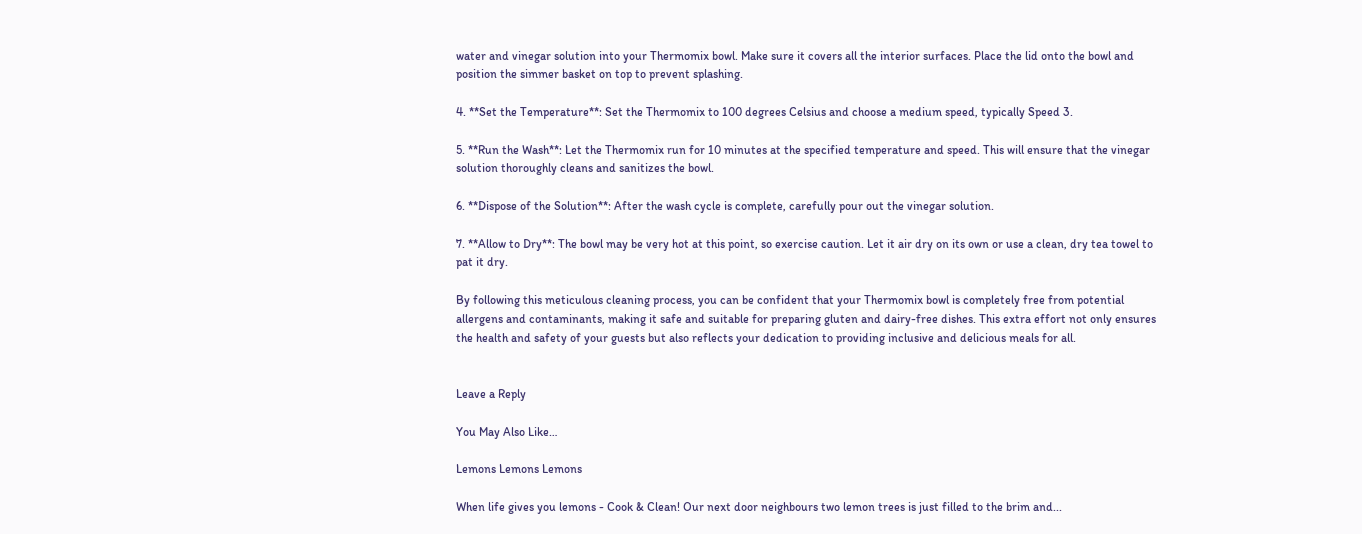water and vinegar solution into your Thermomix bowl. Make sure it covers all the interior surfaces. Place the lid onto the bowl and position the simmer basket on top to prevent splashing.

4. **Set the Temperature**: Set the Thermomix to 100 degrees Celsius and choose a medium speed, typically Speed 3.

5. **Run the Wash**: Let the Thermomix run for 10 minutes at the specified temperature and speed. This will ensure that the vinegar solution thoroughly cleans and sanitizes the bowl.

6. **Dispose of the Solution**: After the wash cycle is complete, carefully pour out the vinegar solution.

7. **Allow to Dry**: The bowl may be very hot at this point, so exercise caution. Let it air dry on its own or use a clean, dry tea towel to pat it dry.

By following this meticulous cleaning process, you can be confident that your Thermomix bowl is completely free from potential allergens and contaminants, making it safe and suitable for preparing gluten and dairy-free dishes. This extra effort not only ensures the health and safety of your guests but also reflects your dedication to providing inclusive and delicious meals for all.


Leave a Reply

You May Also Like…

Lemons Lemons Lemons

When life gives you lemons - Cook & Clean! Our next door neighbours two lemon trees is just filled to the brim and...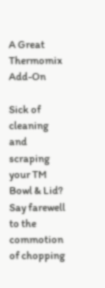A Great Thermomix Add-On

Sick of cleaning and scraping your TM Bowl & Lid? Say farewell to the commotion of chopping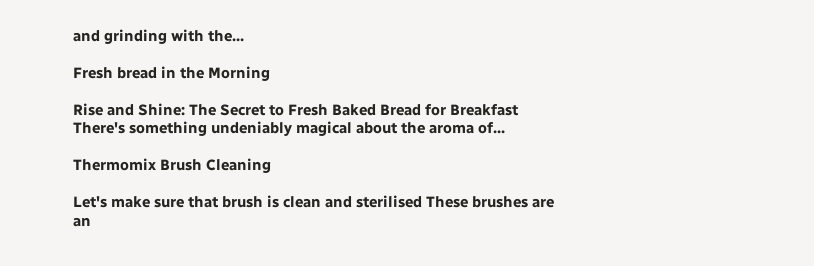and grinding with the...

Fresh bread in the Morning

Rise and Shine: The Secret to Fresh Baked Bread for Breakfast There's something undeniably magical about the aroma of...

Thermomix Brush Cleaning

Let's make sure that brush is clean and sterilised These brushes are an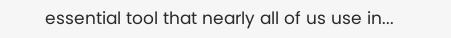essential tool that nearly all of us use in...